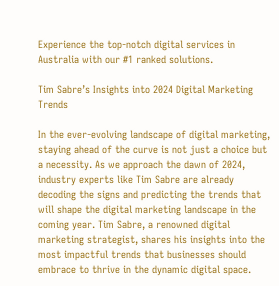Experience the top-notch digital services in Australia with our #1 ranked solutions.

Tim Sabre’s Insights into 2024 Digital Marketing Trends

In the ever-evolving landscape of digital marketing, staying ahead of the curve is not just a choice but a necessity. As we approach the dawn of 2024, industry experts like Tim Sabre are already decoding the signs and predicting the trends that will shape the digital marketing landscape in the coming year. Tim Sabre, a renowned digital marketing strategist, shares his insights into the most impactful trends that businesses should embrace to thrive in the dynamic digital space.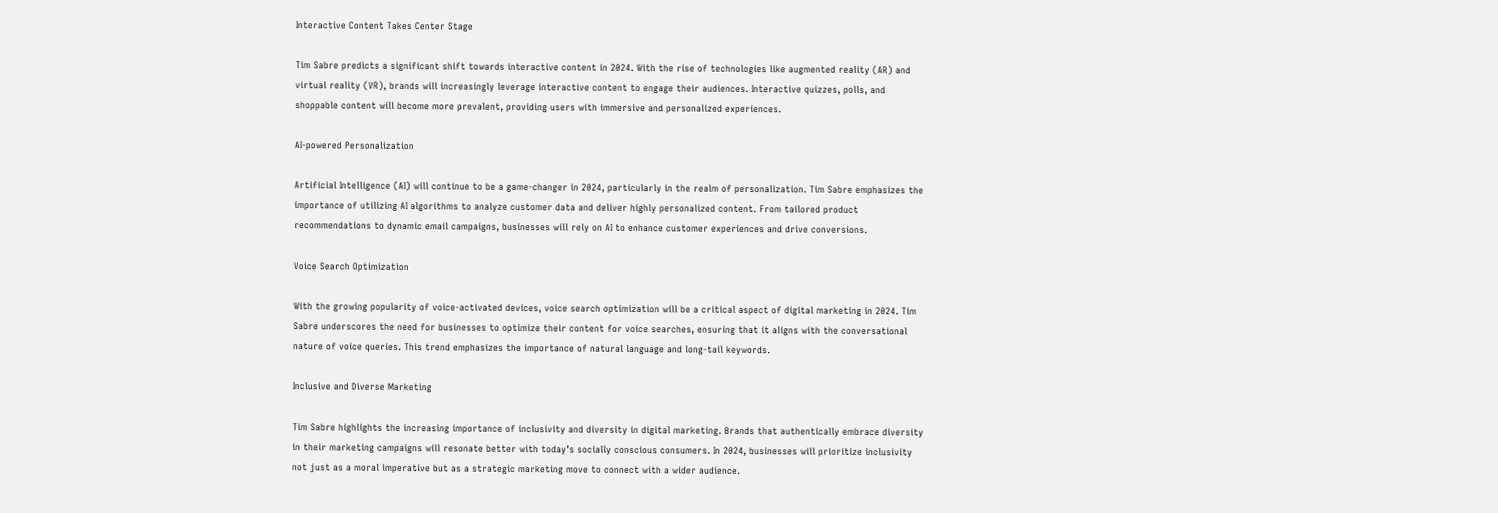Interactive Content Takes Center Stage

Tim Sabre predicts a significant shift towards interactive content in 2024. With the rise of technologies like augmented reality (AR) and virtual reality (VR), brands will increasingly leverage interactive content to engage their audiences. Interactive quizzes, polls, and shoppable content will become more prevalent, providing users with immersive and personalized experiences.

AI-powered Personalization

Artificial Intelligence (AI) will continue to be a game-changer in 2024, particularly in the realm of personalization. Tim Sabre emphasizes the importance of utilizing AI algorithms to analyze customer data and deliver highly personalized content. From tailored product recommendations to dynamic email campaigns, businesses will rely on AI to enhance customer experiences and drive conversions.

Voice Search Optimization

With the growing popularity of voice-activated devices, voice search optimization will be a critical aspect of digital marketing in 2024. Tim Sabre underscores the need for businesses to optimize their content for voice searches, ensuring that it aligns with the conversational nature of voice queries. This trend emphasizes the importance of natural language and long-tail keywords.

Inclusive and Diverse Marketing

Tim Sabre highlights the increasing importance of inclusivity and diversity in digital marketing. Brands that authentically embrace diversity in their marketing campaigns will resonate better with today’s socially conscious consumers. In 2024, businesses will prioritize inclusivity not just as a moral imperative but as a strategic marketing move to connect with a wider audience.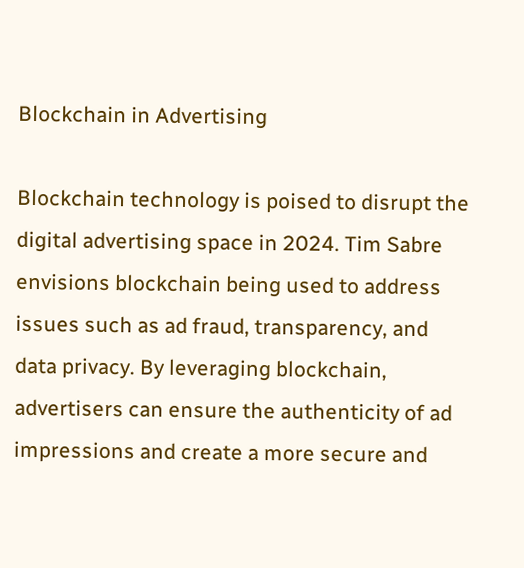Blockchain in Advertising

Blockchain technology is poised to disrupt the digital advertising space in 2024. Tim Sabre envisions blockchain being used to address issues such as ad fraud, transparency, and data privacy. By leveraging blockchain, advertisers can ensure the authenticity of ad impressions and create a more secure and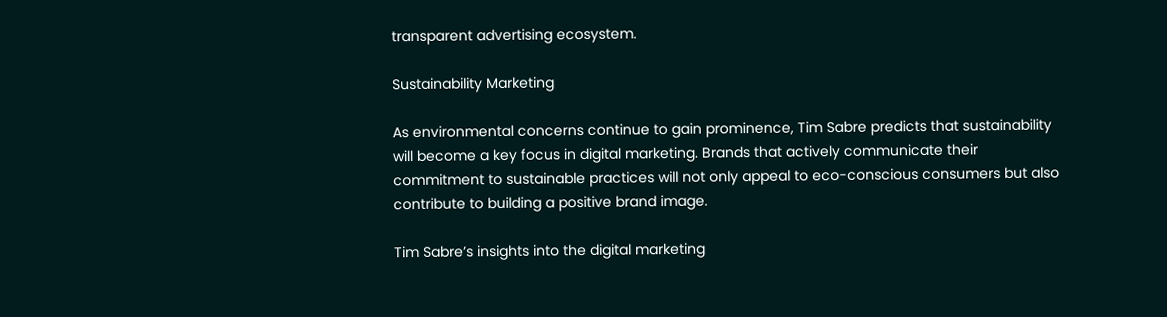transparent advertising ecosystem.

Sustainability Marketing

As environmental concerns continue to gain prominence, Tim Sabre predicts that sustainability will become a key focus in digital marketing. Brands that actively communicate their commitment to sustainable practices will not only appeal to eco-conscious consumers but also contribute to building a positive brand image.

Tim Sabre’s insights into the digital marketing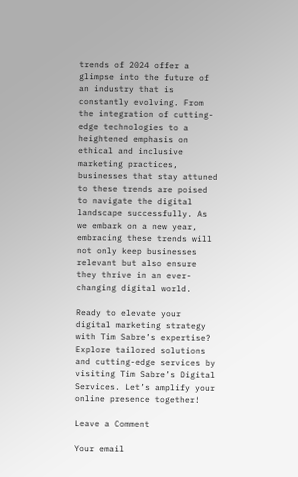trends of 2024 offer a glimpse into the future of an industry that is constantly evolving. From the integration of cutting-edge technologies to a heightened emphasis on ethical and inclusive marketing practices, businesses that stay attuned to these trends are poised to navigate the digital landscape successfully. As we embark on a new year, embracing these trends will not only keep businesses relevant but also ensure they thrive in an ever-changing digital world.

Ready to elevate your digital marketing strategy with Tim Sabre’s expertise? Explore tailored solutions and cutting-edge services by visiting Tim Sabre’s Digital Services. Let’s amplify your online presence together!

Leave a Comment

Your email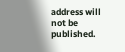address will not be published.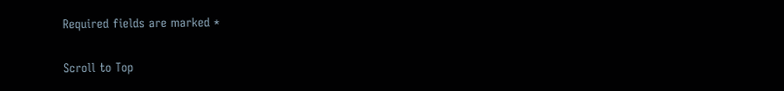Required fields are marked *

Scroll to Top